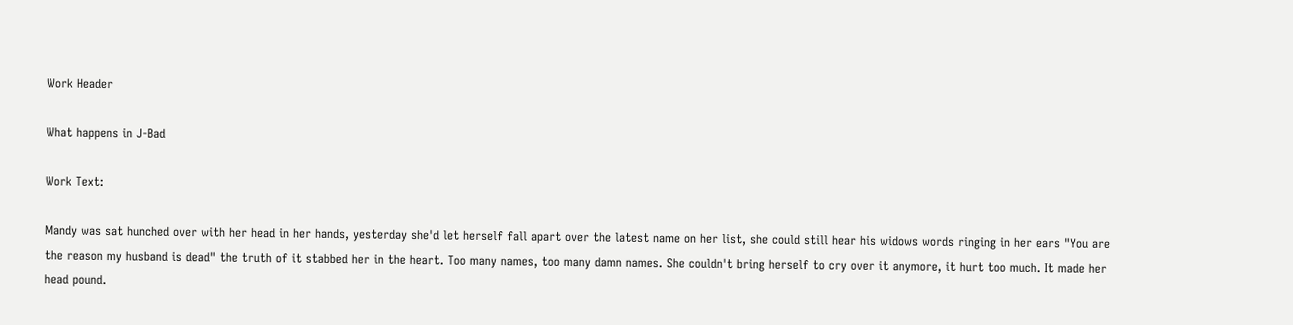Work Header

What happens in J-Bad

Work Text:

Mandy was sat hunched over with her head in her hands, yesterday she'd let herself fall apart over the latest name on her list, she could still hear his widows words ringing in her ears "You are the reason my husband is dead" the truth of it stabbed her in the heart. Too many names, too many damn names. She couldn't bring herself to cry over it anymore, it hurt too much. It made her head pound.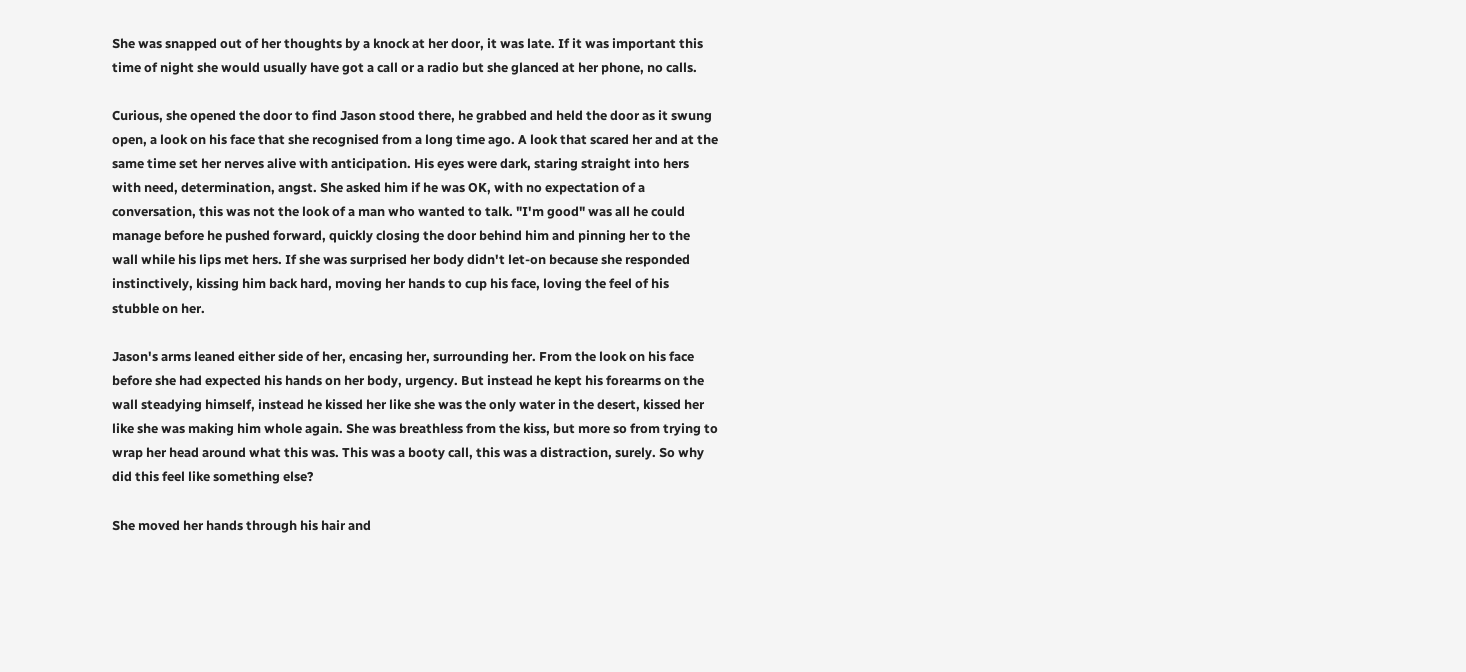She was snapped out of her thoughts by a knock at her door, it was late. If it was important this time of night she would usually have got a call or a radio but she glanced at her phone, no calls.

Curious, she opened the door to find Jason stood there, he grabbed and held the door as it swung open, a look on his face that she recognised from a long time ago. A look that scared her and at the same time set her nerves alive with anticipation. His eyes were dark, staring straight into hers with need, determination, angst. She asked him if he was OK, with no expectation of a conversation, this was not the look of a man who wanted to talk. "I'm good" was all he could manage before he pushed forward, quickly closing the door behind him and pinning her to the wall while his lips met hers. If she was surprised her body didn't let-on because she responded instinctively, kissing him back hard, moving her hands to cup his face, loving the feel of his stubble on her.

Jason's arms leaned either side of her, encasing her, surrounding her. From the look on his face before she had expected his hands on her body, urgency. But instead he kept his forearms on the wall steadying himself, instead he kissed her like she was the only water in the desert, kissed her like she was making him whole again. She was breathless from the kiss, but more so from trying to wrap her head around what this was. This was a booty call, this was a distraction, surely. So why did this feel like something else?

She moved her hands through his hair and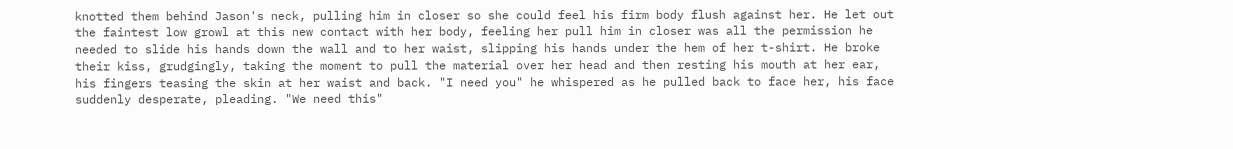knotted them behind Jason's neck, pulling him in closer so she could feel his firm body flush against her. He let out the faintest low growl at this new contact with her body, feeling her pull him in closer was all the permission he needed to slide his hands down the wall and to her waist, slipping his hands under the hem of her t-shirt. He broke their kiss, grudgingly, taking the moment to pull the material over her head and then resting his mouth at her ear, his fingers teasing the skin at her waist and back. "I need you" he whispered as he pulled back to face her, his face suddenly desperate, pleading. "We need this"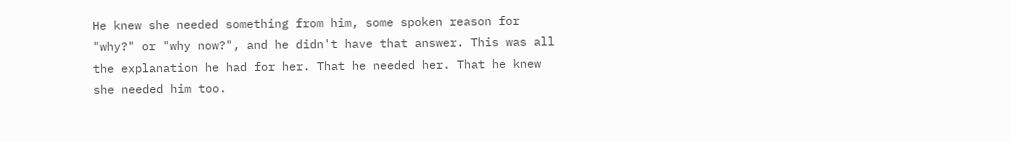He knew she needed something from him, some spoken reason for "why?" or "why now?", and he didn't have that answer. This was all the explanation he had for her. That he needed her. That he knew she needed him too.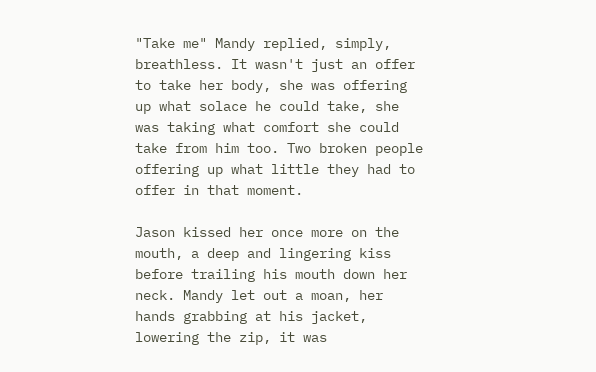"Take me" Mandy replied, simply, breathless. It wasn't just an offer to take her body, she was offering up what solace he could take, she was taking what comfort she could take from him too. Two broken people offering up what little they had to offer in that moment.

Jason kissed her once more on the mouth, a deep and lingering kiss before trailing his mouth down her neck. Mandy let out a moan, her hands grabbing at his jacket, lowering the zip, it was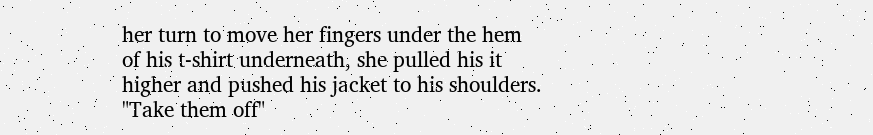her turn to move her fingers under the hem of his t-shirt underneath, she pulled his it higher and pushed his jacket to his shoulders. "Take them off"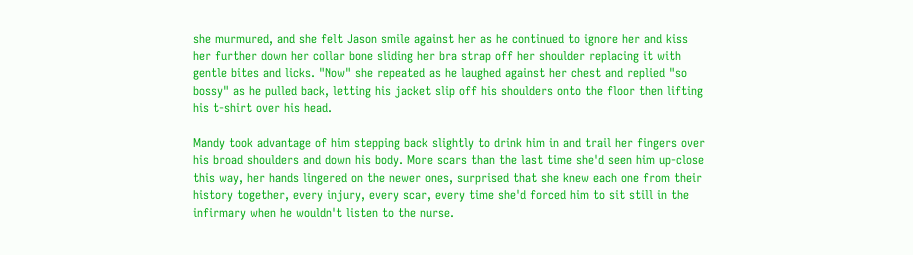she murmured, and she felt Jason smile against her as he continued to ignore her and kiss her further down her collar bone sliding her bra strap off her shoulder replacing it with gentle bites and licks. "Now" she repeated as he laughed against her chest and replied "so bossy" as he pulled back, letting his jacket slip off his shoulders onto the floor then lifting his t-shirt over his head.

Mandy took advantage of him stepping back slightly to drink him in and trail her fingers over his broad shoulders and down his body. More scars than the last time she'd seen him up-close this way, her hands lingered on the newer ones, surprised that she knew each one from their history together, every injury, every scar, every time she'd forced him to sit still in the infirmary when he wouldn't listen to the nurse.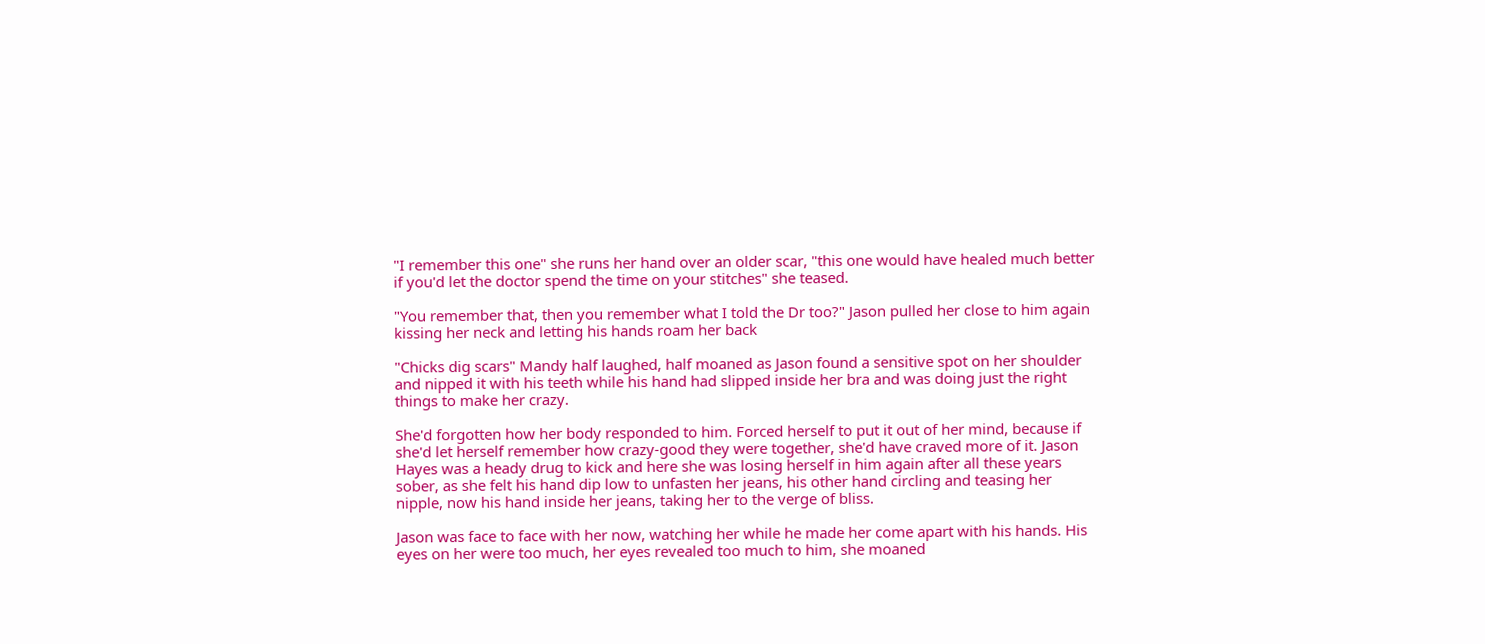"I remember this one" she runs her hand over an older scar, "this one would have healed much better if you'd let the doctor spend the time on your stitches" she teased.

"You remember that, then you remember what I told the Dr too?" Jason pulled her close to him again kissing her neck and letting his hands roam her back

"Chicks dig scars" Mandy half laughed, half moaned as Jason found a sensitive spot on her shoulder and nipped it with his teeth while his hand had slipped inside her bra and was doing just the right things to make her crazy.

She'd forgotten how her body responded to him. Forced herself to put it out of her mind, because if she'd let herself remember how crazy-good they were together, she'd have craved more of it. Jason Hayes was a heady drug to kick and here she was losing herself in him again after all these years sober, as she felt his hand dip low to unfasten her jeans, his other hand circling and teasing her nipple, now his hand inside her jeans, taking her to the verge of bliss.

Jason was face to face with her now, watching her while he made her come apart with his hands. His eyes on her were too much, her eyes revealed too much to him, she moaned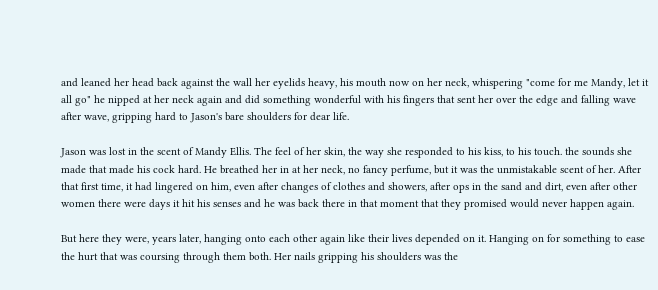and leaned her head back against the wall her eyelids heavy, his mouth now on her neck, whispering "come for me Mandy, let it all go" he nipped at her neck again and did something wonderful with his fingers that sent her over the edge and falling wave after wave, gripping hard to Jason's bare shoulders for dear life.

Jason was lost in the scent of Mandy Ellis. The feel of her skin, the way she responded to his kiss, to his touch. the sounds she made that made his cock hard. He breathed her in at her neck, no fancy perfume, but it was the unmistakable scent of her. After that first time, it had lingered on him, even after changes of clothes and showers, after ops in the sand and dirt, even after other women there were days it hit his senses and he was back there in that moment that they promised would never happen again.

But here they were, years later, hanging onto each other again like their lives depended on it. Hanging on for something to ease the hurt that was coursing through them both. Her nails gripping his shoulders was the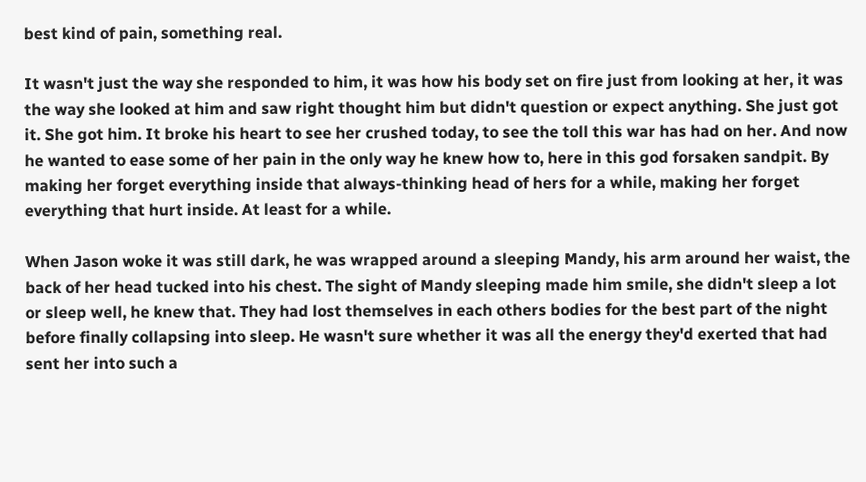best kind of pain, something real.

It wasn't just the way she responded to him, it was how his body set on fire just from looking at her, it was the way she looked at him and saw right thought him but didn't question or expect anything. She just got it. She got him. It broke his heart to see her crushed today, to see the toll this war has had on her. And now he wanted to ease some of her pain in the only way he knew how to, here in this god forsaken sandpit. By making her forget everything inside that always-thinking head of hers for a while, making her forget everything that hurt inside. At least for a while.

When Jason woke it was still dark, he was wrapped around a sleeping Mandy, his arm around her waist, the back of her head tucked into his chest. The sight of Mandy sleeping made him smile, she didn't sleep a lot or sleep well, he knew that. They had lost themselves in each others bodies for the best part of the night before finally collapsing into sleep. He wasn't sure whether it was all the energy they'd exerted that had sent her into such a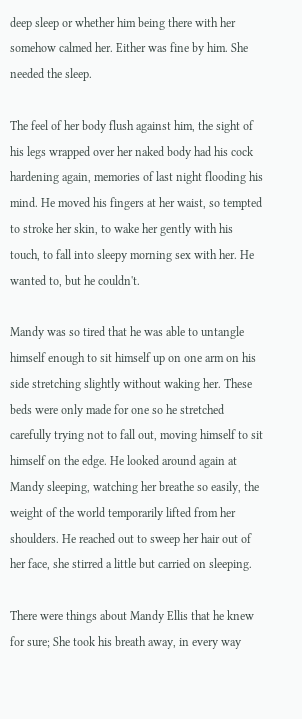deep sleep or whether him being there with her somehow calmed her. Either was fine by him. She needed the sleep.

The feel of her body flush against him, the sight of his legs wrapped over her naked body had his cock hardening again, memories of last night flooding his mind. He moved his fingers at her waist, so tempted to stroke her skin, to wake her gently with his touch, to fall into sleepy morning sex with her. He wanted to, but he couldn't.

Mandy was so tired that he was able to untangle himself enough to sit himself up on one arm on his side stretching slightly without waking her. These beds were only made for one so he stretched carefully trying not to fall out, moving himself to sit himself on the edge. He looked around again at Mandy sleeping, watching her breathe so easily, the weight of the world temporarily lifted from her shoulders. He reached out to sweep her hair out of her face, she stirred a little but carried on sleeping.

There were things about Mandy Ellis that he knew for sure; She took his breath away, in every way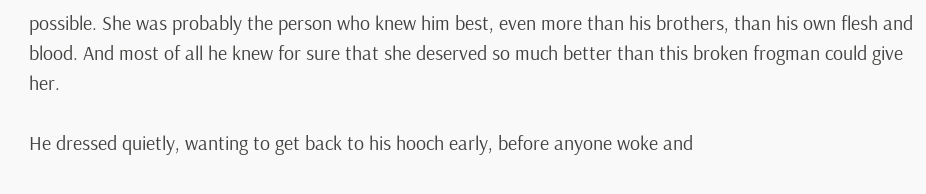possible. She was probably the person who knew him best, even more than his brothers, than his own flesh and blood. And most of all he knew for sure that she deserved so much better than this broken frogman could give her.

He dressed quietly, wanting to get back to his hooch early, before anyone woke and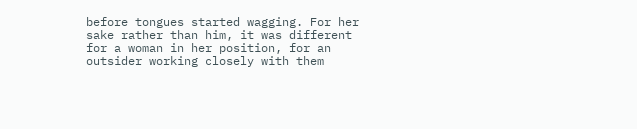before tongues started wagging. For her sake rather than him, it was different for a woman in her position, for an outsider working closely with them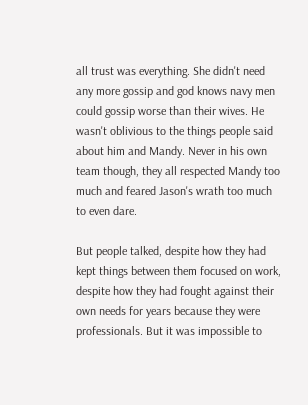all trust was everything. She didn't need any more gossip and god knows navy men could gossip worse than their wives. He wasn't oblivious to the things people said about him and Mandy. Never in his own team though, they all respected Mandy too much and feared Jason's wrath too much to even dare.

But people talked, despite how they had kept things between them focused on work, despite how they had fought against their own needs for years because they were professionals. But it was impossible to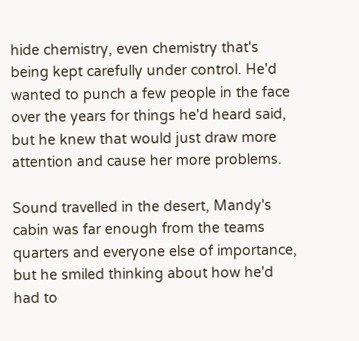hide chemistry, even chemistry that's being kept carefully under control. He'd wanted to punch a few people in the face over the years for things he'd heard said, but he knew that would just draw more attention and cause her more problems.

Sound travelled in the desert, Mandy's cabin was far enough from the teams quarters and everyone else of importance, but he smiled thinking about how he'd had to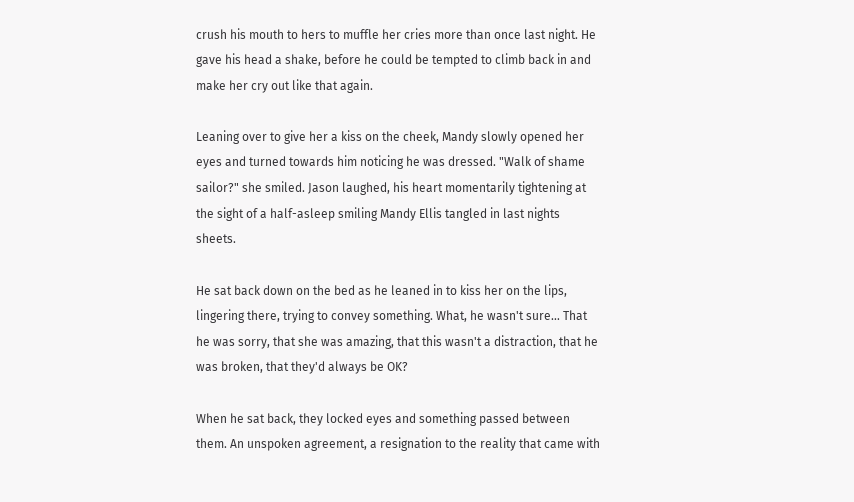crush his mouth to hers to muffle her cries more than once last night. He gave his head a shake, before he could be tempted to climb back in and make her cry out like that again.

Leaning over to give her a kiss on the cheek, Mandy slowly opened her eyes and turned towards him noticing he was dressed. "Walk of shame sailor?" she smiled. Jason laughed, his heart momentarily tightening at the sight of a half-asleep smiling Mandy Ellis tangled in last nights sheets.

He sat back down on the bed as he leaned in to kiss her on the lips, lingering there, trying to convey something. What, he wasn't sure… That he was sorry, that she was amazing, that this wasn't a distraction, that he was broken, that they'd always be OK?

When he sat back, they locked eyes and something passed between them. An unspoken agreement, a resignation to the reality that came with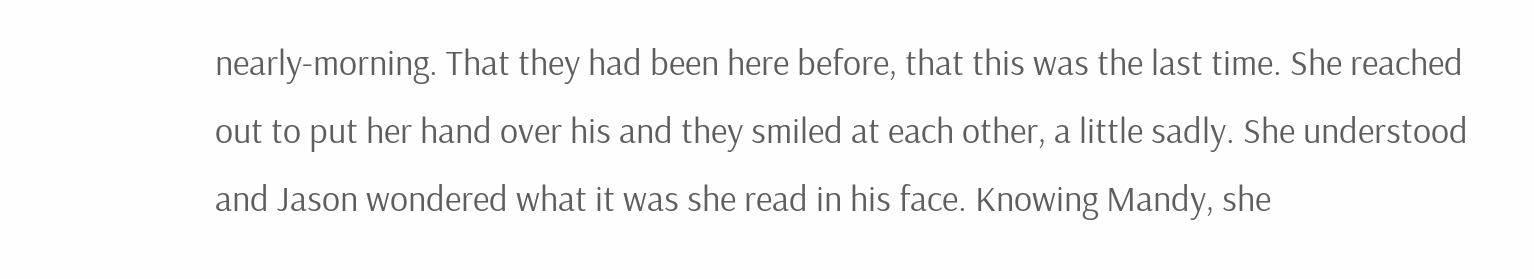nearly-morning. That they had been here before, that this was the last time. She reached out to put her hand over his and they smiled at each other, a little sadly. She understood and Jason wondered what it was she read in his face. Knowing Mandy, she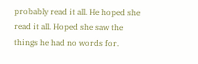probably read it all. He hoped she read it all. Hoped she saw the things he had no words for.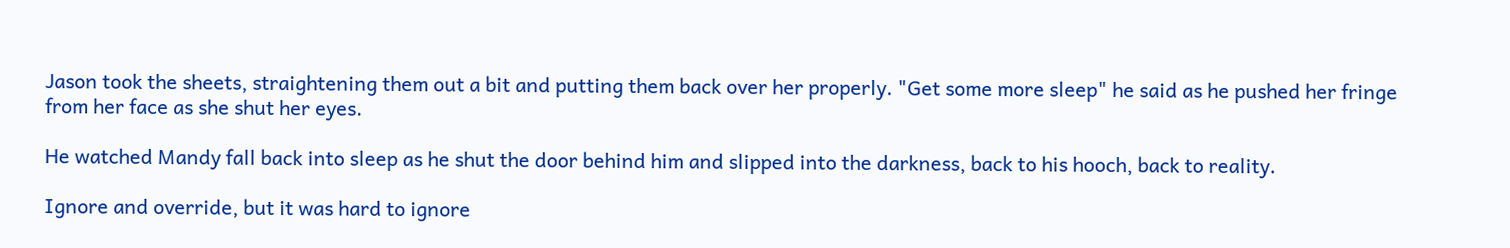Jason took the sheets, straightening them out a bit and putting them back over her properly. "Get some more sleep" he said as he pushed her fringe from her face as she shut her eyes.

He watched Mandy fall back into sleep as he shut the door behind him and slipped into the darkness, back to his hooch, back to reality.

Ignore and override, but it was hard to ignore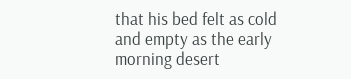that his bed felt as cold and empty as the early morning desert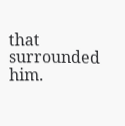that surrounded him.